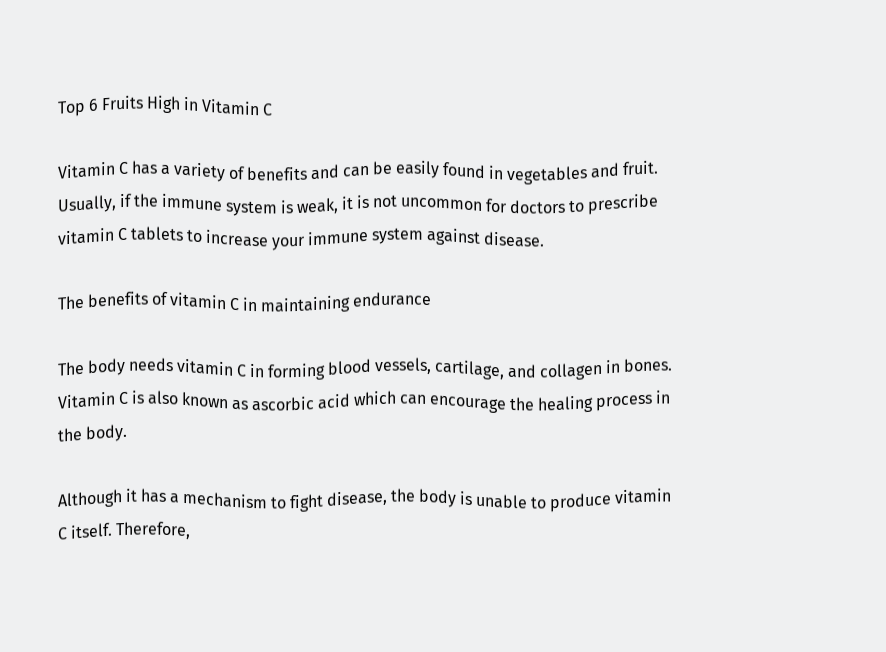Top 6 Fruits High in Vitamin C

Vitamin C has a variety of benefits and can be easily found in vegetables and fruit. Usually, if the immune system is weak, it is not uncommon for doctors to prescribe vitamin C tablets to increase your immune system against disease.

The benefits of vitamin C in maintaining endurance

The body needs vitamin C in forming blood vessels, cartilage, and collagen in bones. Vitamin C is also known as ascorbic acid which can encourage the healing process in the body.

Although it has a mechanism to fight disease, the body is unable to produce vitamin C itself. Therefore,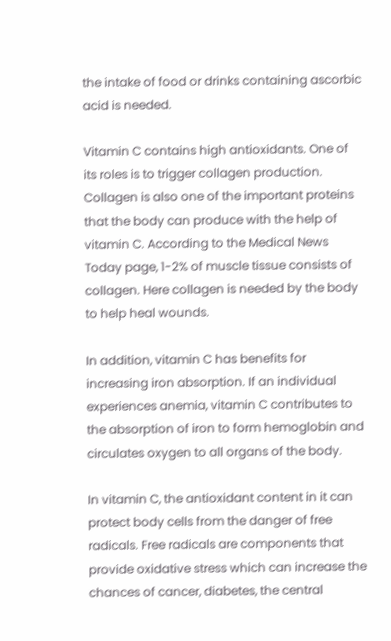the intake of food or drinks containing ascorbic acid is needed.

Vitamin C contains high antioxidants. One of its roles is to trigger collagen production. Collagen is also one of the important proteins that the body can produce with the help of vitamin C. According to the Medical News Today page, 1-2% of muscle tissue consists of collagen. Here collagen is needed by the body to help heal wounds.

In addition, vitamin C has benefits for increasing iron absorption. If an individual experiences anemia, vitamin C contributes to the absorption of iron to form hemoglobin and circulates oxygen to all organs of the body.

In vitamin C, the antioxidant content in it can protect body cells from the danger of free radicals. Free radicals are components that provide oxidative stress which can increase the chances of cancer, diabetes, the central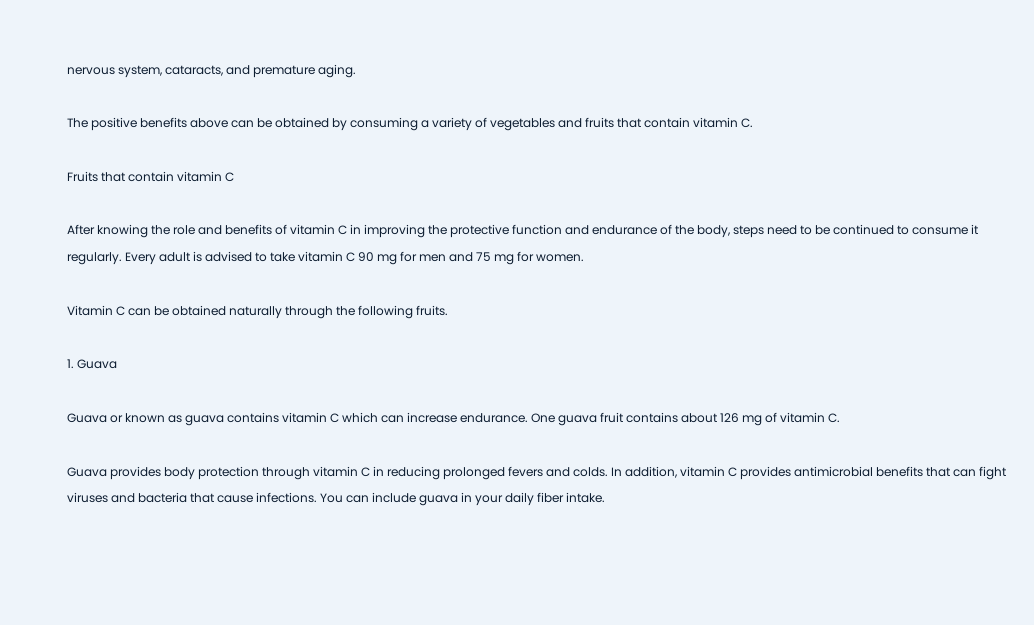nervous system, cataracts, and premature aging.

The positive benefits above can be obtained by consuming a variety of vegetables and fruits that contain vitamin C.

Fruits that contain vitamin C

After knowing the role and benefits of vitamin C in improving the protective function and endurance of the body, steps need to be continued to consume it regularly. Every adult is advised to take vitamin C 90 mg for men and 75 mg for women.

Vitamin C can be obtained naturally through the following fruits.

1. Guava

Guava or known as guava contains vitamin C which can increase endurance. One guava fruit contains about 126 mg of vitamin C.

Guava provides body protection through vitamin C in reducing prolonged fevers and colds. In addition, vitamin C provides antimicrobial benefits that can fight viruses and bacteria that cause infections. You can include guava in your daily fiber intake.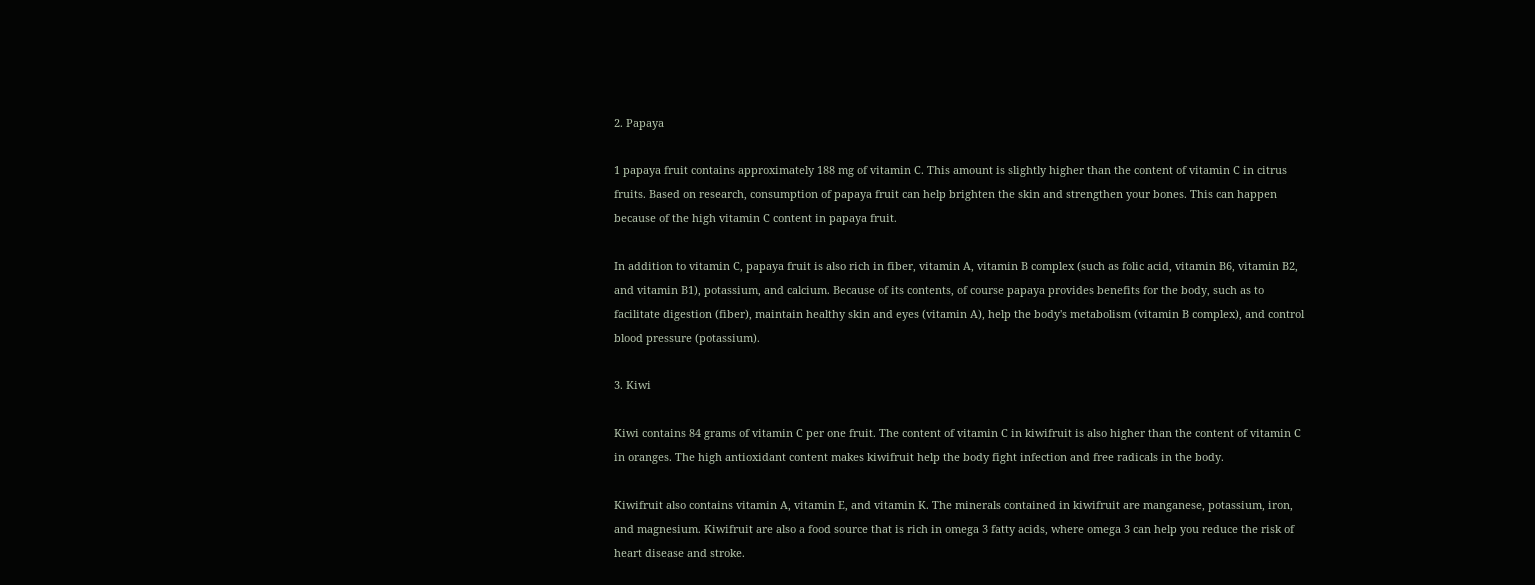2. Papaya

1 papaya fruit contains approximately 188 mg of vitamin C. This amount is slightly higher than the content of vitamin C in citrus fruits. Based on research, consumption of papaya fruit can help brighten the skin and strengthen your bones. This can happen because of the high vitamin C content in papaya fruit.

In addition to vitamin C, papaya fruit is also rich in fiber, vitamin A, vitamin B complex (such as folic acid, vitamin B6, vitamin B2, and vitamin B1), potassium, and calcium. Because of its contents, of course papaya provides benefits for the body, such as to facilitate digestion (fiber), maintain healthy skin and eyes (vitamin A), help the body's metabolism (vitamin B complex), and control blood pressure (potassium).

3. Kiwi

Kiwi contains 84 grams of vitamin C per one fruit. The content of vitamin C in kiwifruit is also higher than the content of vitamin C in oranges. The high antioxidant content makes kiwifruit help the body fight infection and free radicals in the body.

Kiwifruit also contains vitamin A, vitamin E, and vitamin K. The minerals contained in kiwifruit are manganese, potassium, iron, and magnesium. Kiwifruit are also a food source that is rich in omega 3 fatty acids, where omega 3 can help you reduce the risk of heart disease and stroke.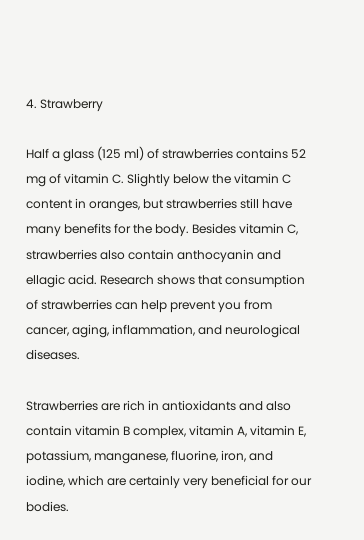4. Strawberry

Half a glass (125 ml) of strawberries contains 52 mg of vitamin C. Slightly below the vitamin C content in oranges, but strawberries still have many benefits for the body. Besides vitamin C, strawberries also contain anthocyanin and ellagic acid. Research shows that consumption of strawberries can help prevent you from cancer, aging, inflammation, and neurological diseases.

Strawberries are rich in antioxidants and also contain vitamin B complex, vitamin A, vitamin E, potassium, manganese, fluorine, iron, and iodine, which are certainly very beneficial for our bodies.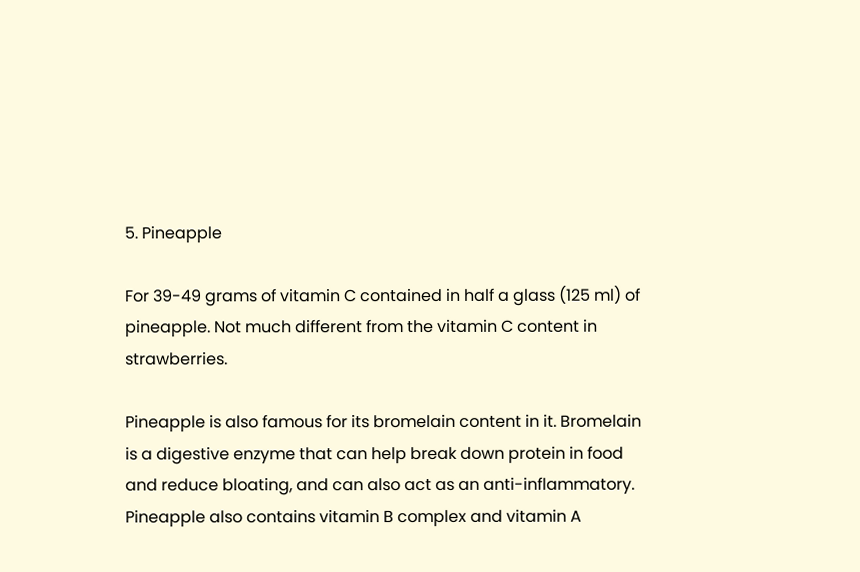5. Pineapple

For 39-49 grams of vitamin C contained in half a glass (125 ml) of pineapple. Not much different from the vitamin C content in strawberries.

Pineapple is also famous for its bromelain content in it. Bromelain is a digestive enzyme that can help break down protein in food and reduce bloating, and can also act as an anti-inflammatory. Pineapple also contains vitamin B complex and vitamin A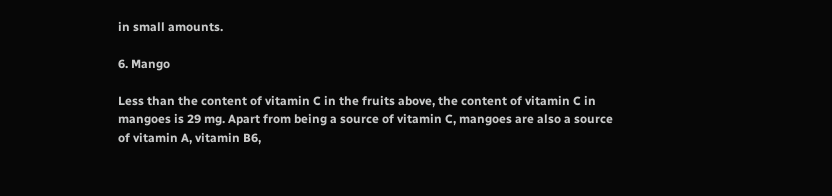in small amounts.

6. Mango

Less than the content of vitamin C in the fruits above, the content of vitamin C in mangoes is 29 mg. Apart from being a source of vitamin C, mangoes are also a source of vitamin A, vitamin B6,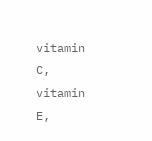vitamin C, vitamin E,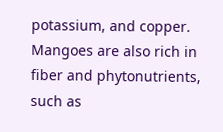potassium, and copper. Mangoes are also rich in fiber and phytonutrients, such as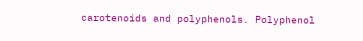carotenoids and polyphenols. Polyphenol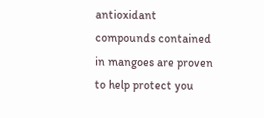antioxidant compounds contained in mangoes are proven to help protect you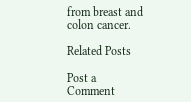from breast and colon cancer.

Related Posts

Post a Comment